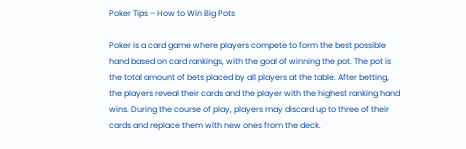Poker Tips – How to Win Big Pots

Poker is a card game where players compete to form the best possible hand based on card rankings, with the goal of winning the pot. The pot is the total amount of bets placed by all players at the table. After betting, the players reveal their cards and the player with the highest ranking hand wins. During the course of play, players may discard up to three of their cards and replace them with new ones from the deck.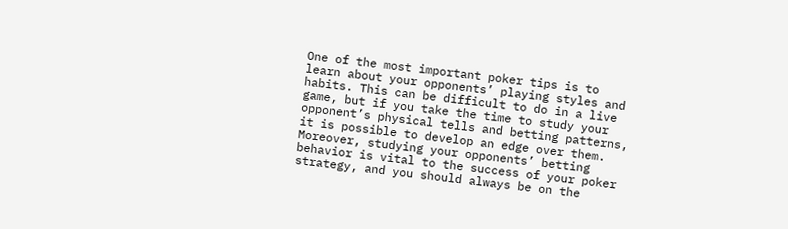One of the most important poker tips is to learn about your opponents’ playing styles and habits. This can be difficult to do in a live game, but if you take the time to study your opponent’s physical tells and betting patterns, it is possible to develop an edge over them. Moreover, studying your opponents’ betting behavior is vital to the success of your poker strategy, and you should always be on the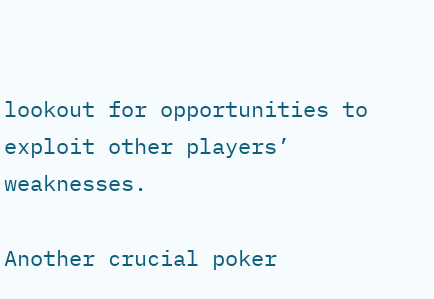lookout for opportunities to exploit other players’ weaknesses.

Another crucial poker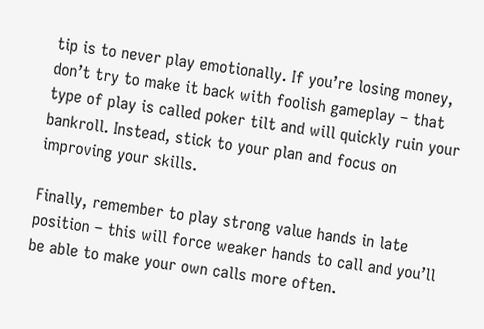tip is to never play emotionally. If you’re losing money, don’t try to make it back with foolish gameplay – that type of play is called poker tilt and will quickly ruin your bankroll. Instead, stick to your plan and focus on improving your skills.

Finally, remember to play strong value hands in late position – this will force weaker hands to call and you’ll be able to make your own calls more often.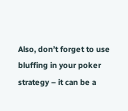Also, don’t forget to use bluffing in your poker strategy – it can be a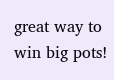great way to win big pots!